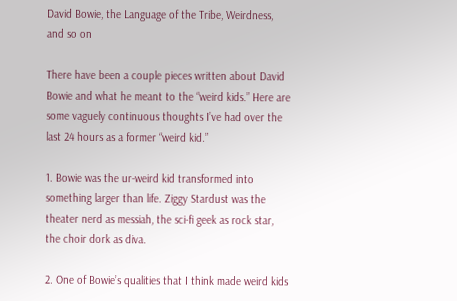David Bowie, the Language of the Tribe, Weirdness, and so on

There have been a couple pieces written about David Bowie and what he meant to the “weird kids.” Here are some vaguely continuous thoughts I’ve had over the last 24 hours as a former “weird kid.”

1. Bowie was the ur-weird kid transformed into something larger than life. Ziggy Stardust was the theater nerd as messiah, the sci-fi geek as rock star, the choir dork as diva.

2. One of Bowie’s qualities that I think made weird kids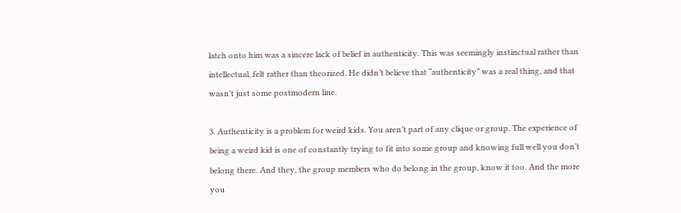latch onto him was a sincere lack of belief in authenticity. This was seemingly instinctual rather than intellectual, felt rather than theorized. He didn’t believe that “authenticity” was a real thing, and that wasn’t just some postmodern line.

3. Authenticity is a problem for weird kids. You aren’t part of any clique or group. The experience of being a weird kid is one of constantly trying to fit into some group and knowing full well you don’t belong there. And they, the group members who do belong in the group, know it too. And the more you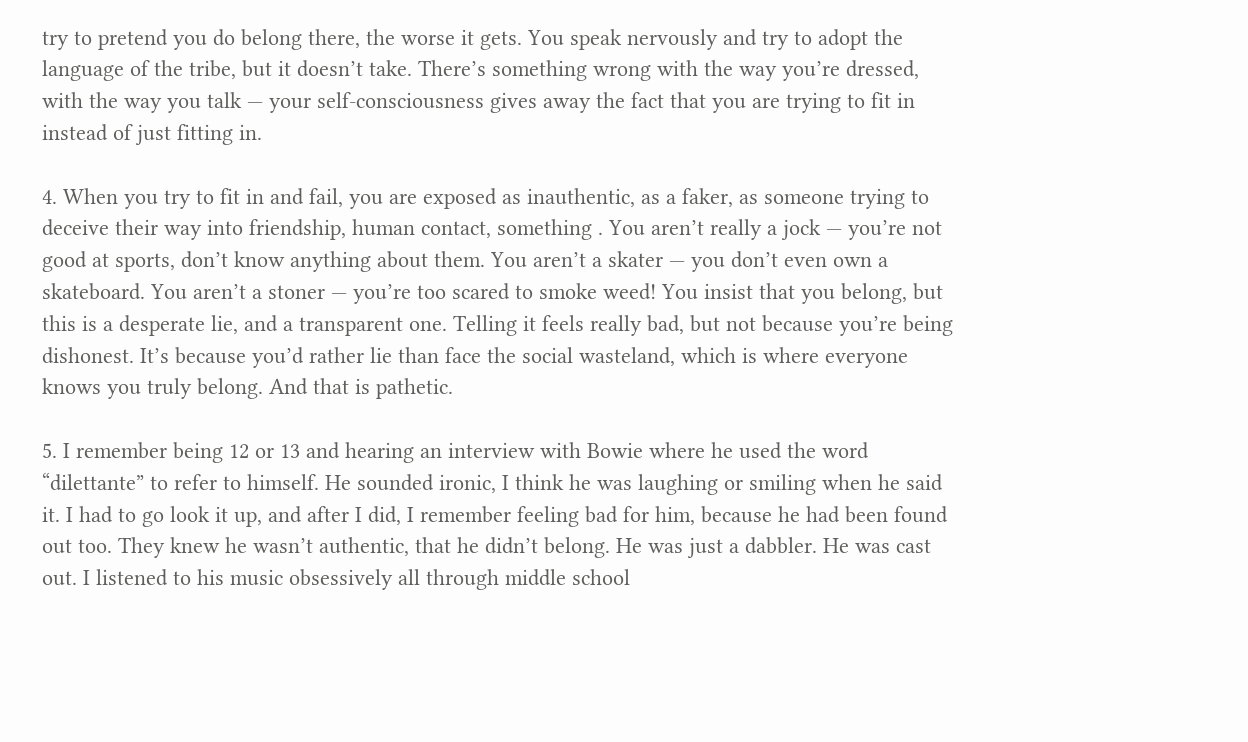try to pretend you do belong there, the worse it gets. You speak nervously and try to adopt the language of the tribe, but it doesn’t take. There’s something wrong with the way you’re dressed, with the way you talk — your self-consciousness gives away the fact that you are trying to fit in instead of just fitting in.

4. When you try to fit in and fail, you are exposed as inauthentic, as a faker, as someone trying to deceive their way into friendship, human contact, something . You aren’t really a jock — you’re not good at sports, don’t know anything about them. You aren’t a skater — you don’t even own a skateboard. You aren’t a stoner — you’re too scared to smoke weed! You insist that you belong, but this is a desperate lie, and a transparent one. Telling it feels really bad, but not because you’re being dishonest. It’s because you’d rather lie than face the social wasteland, which is where everyone knows you truly belong. And that is pathetic.

5. I remember being 12 or 13 and hearing an interview with Bowie where he used the word “dilettante” to refer to himself. He sounded ironic, I think he was laughing or smiling when he said it. I had to go look it up, and after I did, I remember feeling bad for him, because he had been found out too. They knew he wasn’t authentic, that he didn’t belong. He was just a dabbler. He was cast out. I listened to his music obsessively all through middle school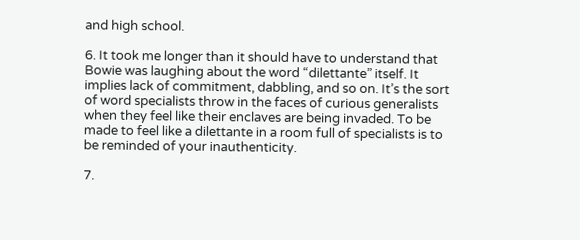and high school.

6. It took me longer than it should have to understand that Bowie was laughing about the word “dilettante” itself. It implies lack of commitment, dabbling, and so on. It’s the sort of word specialists throw in the faces of curious generalists when they feel like their enclaves are being invaded. To be made to feel like a dilettante in a room full of specialists is to be reminded of your inauthenticity.

7.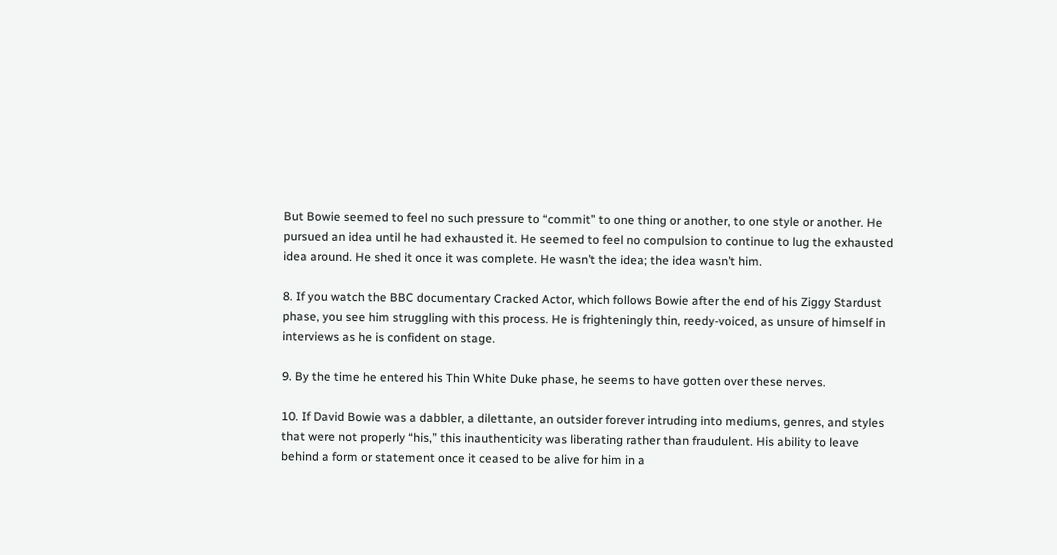But Bowie seemed to feel no such pressure to “commit” to one thing or another, to one style or another. He pursued an idea until he had exhausted it. He seemed to feel no compulsion to continue to lug the exhausted idea around. He shed it once it was complete. He wasn’t the idea; the idea wasn’t him.

8. If you watch the BBC documentary Cracked Actor, which follows Bowie after the end of his Ziggy Stardust phase, you see him struggling with this process. He is frighteningly thin, reedy-voiced, as unsure of himself in interviews as he is confident on stage.

9. By the time he entered his Thin White Duke phase, he seems to have gotten over these nerves.

10. If David Bowie was a dabbler, a dilettante, an outsider forever intruding into mediums, genres, and styles that were not properly “his,” this inauthenticity was liberating rather than fraudulent. His ability to leave behind a form or statement once it ceased to be alive for him in a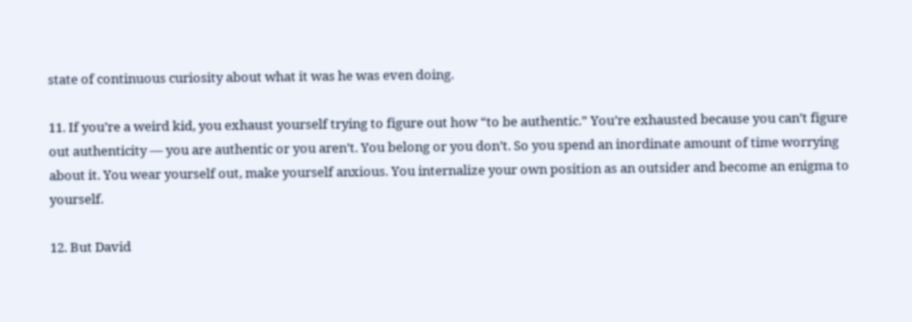state of continuous curiosity about what it was he was even doing.

11. If you’re a weird kid, you exhaust yourself trying to figure out how “to be authentic.” You’re exhausted because you can’t figure out authenticity — you are authentic or you aren’t. You belong or you don’t. So you spend an inordinate amount of time worrying about it. You wear yourself out, make yourself anxious. You internalize your own position as an outsider and become an enigma to yourself.

12. But David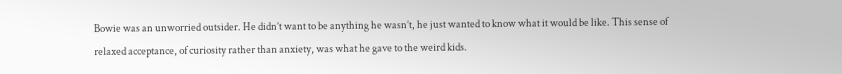Bowie was an unworried outsider. He didn’t want to be anything he wasn’t, he just wanted to know what it would be like. This sense of relaxed acceptance, of curiosity rather than anxiety, was what he gave to the weird kids.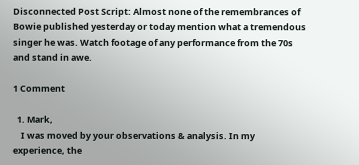Disconnected Post Script: Almost none of the remembrances of Bowie published yesterday or today mention what a tremendous singer he was. Watch footage of any performance from the 70s and stand in awe.

1 Comment

  1. Mark,
    I was moved by your observations & analysis. In my experience, the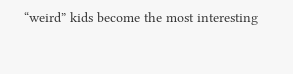“weird” kids become the most interesting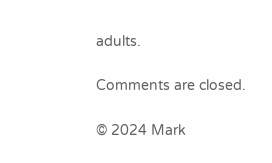adults.

Comments are closed.

© 2024 Mark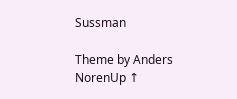Sussman

Theme by Anders NorenUp ↑